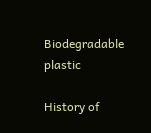Biodegradable plastic

History of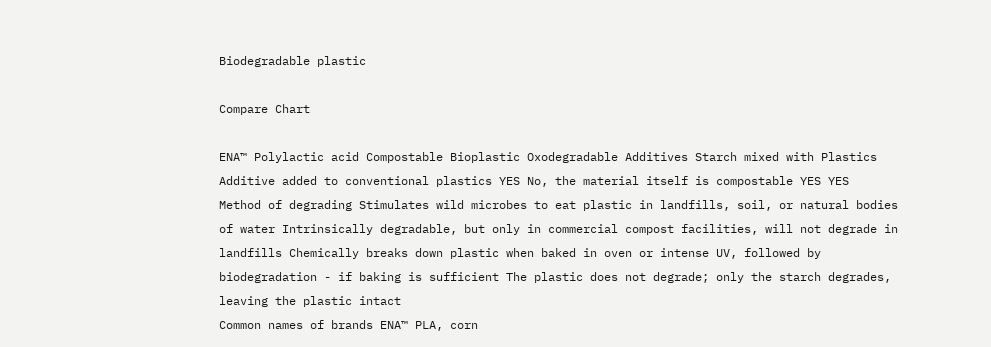Biodegradable plastic

Compare Chart

ENA™ Polylactic acid Compostable Bioplastic Oxodegradable Additives Starch mixed with Plastics
Additive added to conventional plastics YES No, the material itself is compostable YES YES
Method of degrading Stimulates wild microbes to eat plastic in landfills, soil, or natural bodies of water Intrinsically degradable, but only in commercial compost facilities, will not degrade in landfills Chemically breaks down plastic when baked in oven or intense UV, followed by biodegradation - if baking is sufficient The plastic does not degrade; only the starch degrades, leaving the plastic intact
Common names of brands ENA™ PLA, corn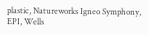plastic, Natureworks Igneo Symphony, EPI, Wells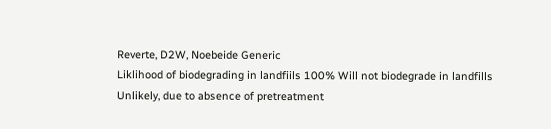Reverte, D2W, Noebeide Generic
Liklihood of biodegrading in landfiils 100% Will not biodegrade in landfills Unlikely, due to absence of pretreatment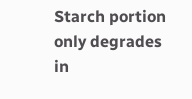Starch portion only degrades in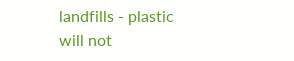landfills - plastic will not